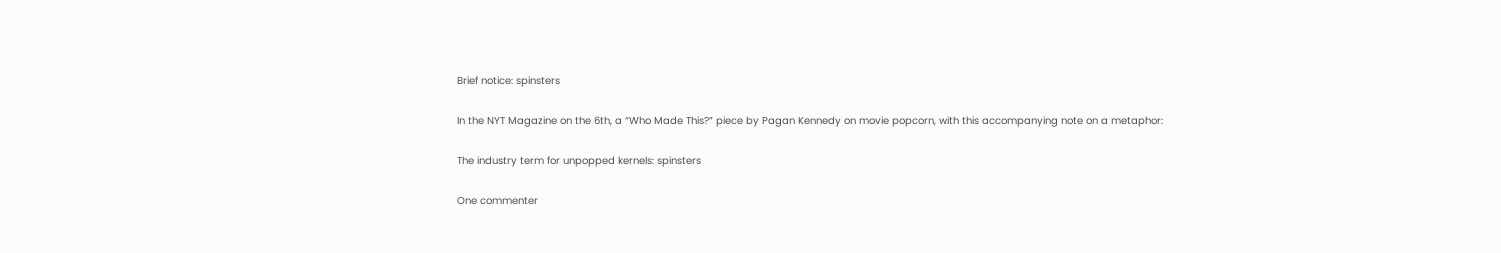Brief notice: spinsters

In the NYT Magazine on the 6th, a “Who Made This?” piece by Pagan Kennedy on movie popcorn, with this accompanying note on a metaphor:

The industry term for unpopped kernels: spinsters

One commenter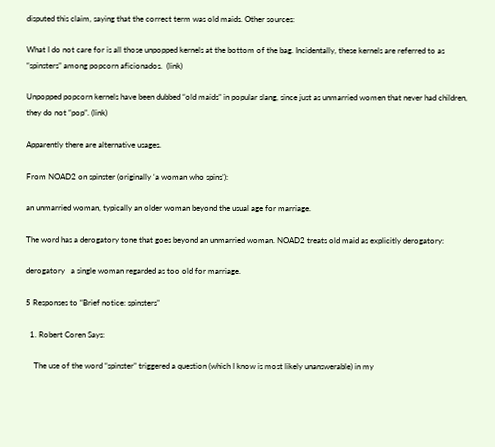disputed this claim, saying that the correct term was old maids. Other sources:

What I do not care for is all those unpopped kernels at the bottom of the bag. Incidentally, these kernels are referred to as “spinsters” among popcorn aficionados.  (link)

Unpopped popcorn kernels have been dubbed “old maids” in popular slang, since just as unmarried women that never had children, they do not “pop”. (link)

Apparently there are alternative usages.

From NOAD2 on spinster (originally ‘a woman who spins’):

an unmarried woman, typically an older woman beyond the usual age for marriage.

The word has a derogatory tone that goes beyond an unmarried woman. NOAD2 treats old maid as explicitly derogatory:

derogatory   a single woman regarded as too old for marriage.

5 Responses to “Brief notice: spinsters”

  1. Robert Coren Says:

    The use of the word “spinster” triggered a question (which I know is most likely unanswerable) in my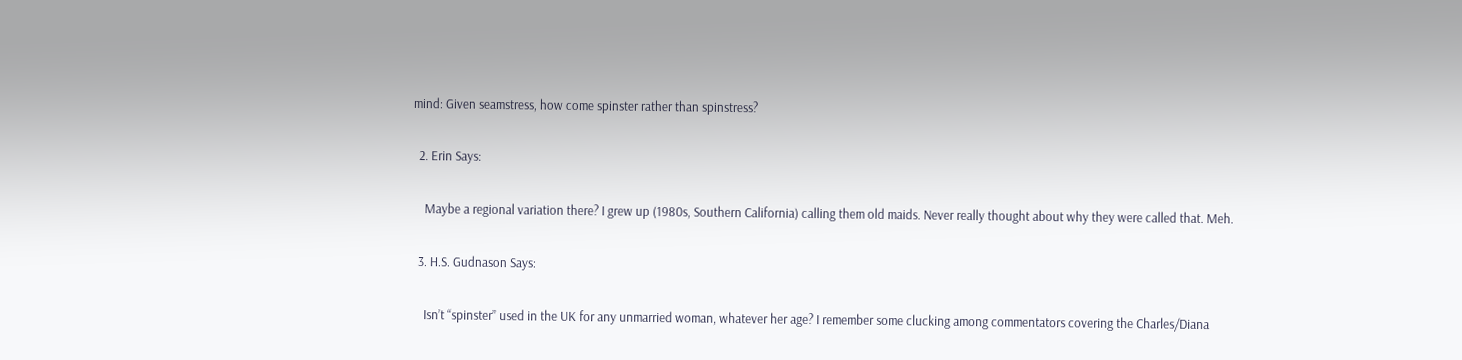mind: Given seamstress, how come spinster rather than spinstress?

  2. Erin Says:

    Maybe a regional variation there? I grew up (1980s, Southern California) calling them old maids. Never really thought about why they were called that. Meh.

  3. H.S. Gudnason Says:

    Isn’t “spinster” used in the UK for any unmarried woman, whatever her age? I remember some clucking among commentators covering the Charles/Diana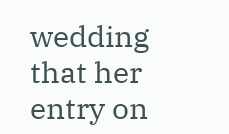wedding that her entry on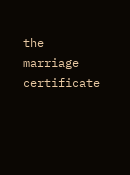the marriage certificate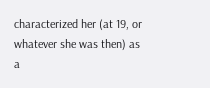characterized her (at 19, or whatever she was then) as a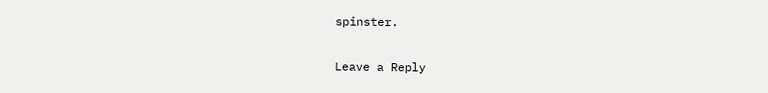spinster.

Leave a Reply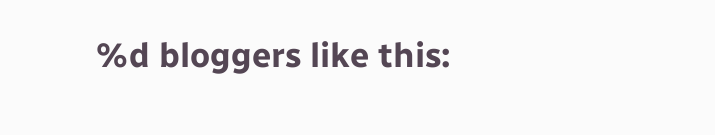%d bloggers like this: